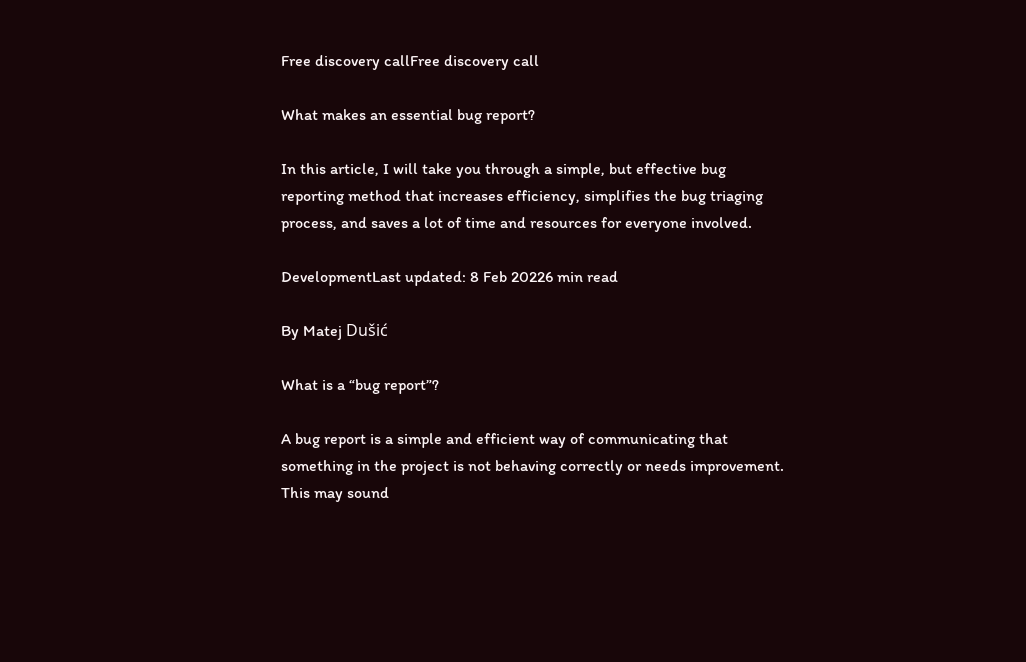Free discovery callFree discovery call

What makes an essential bug report?

In this article, I will take you through a simple, but effective bug reporting method that increases efficiency, simplifies the bug triaging process, and saves a lot of time and resources for everyone involved.

DevelopmentLast updated: 8 Feb 20226 min read

By Matej Dušić

What is a “bug report”?

A bug report is a simple and efficient way of communicating that something in the project is not behaving correctly or needs improvement. This may sound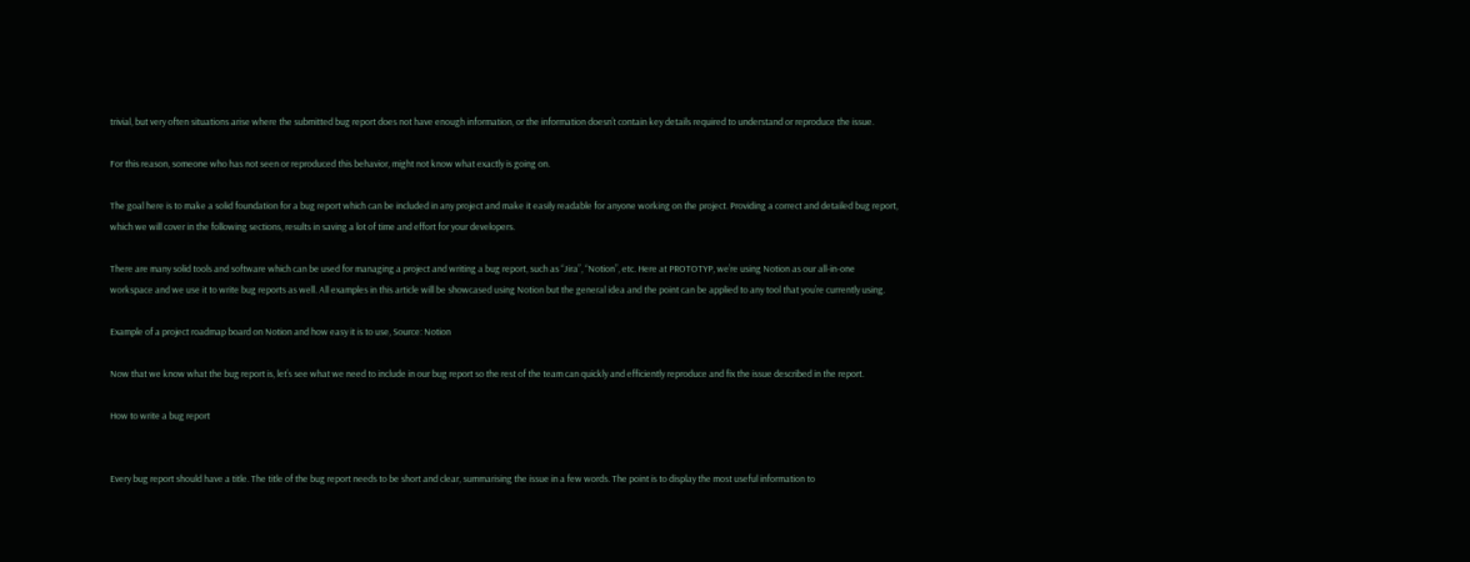trivial, but very often situations arise where the submitted bug report does not have enough information, or the information doesn’t contain key details required to understand or reproduce the issue.

For this reason, someone who has not seen or reproduced this behavior, might not know what exactly is going on.

The goal here is to make a solid foundation for a bug report which can be included in any project and make it easily readable for anyone working on the project. Providing a correct and detailed bug report, which we will cover in the following sections, results in saving a lot of time and effort for your developers.

There are many solid tools and software which can be used for managing a project and writing a bug report, such as “Jira”, “Notion”, etc. Here at PROTOTYP, we’re using Notion as our all-in-one workspace and we use it to write bug reports as well. All examples in this article will be showcased using Notion but the general idea and the point can be applied to any tool that you’re currently using.

Example of a project roadmap board on Notion and how easy it is to use, Source: Notion

Now that we know what the bug report is, let’s see what we need to include in our bug report so the rest of the team can quickly and efficiently reproduce and fix the issue described in the report.

How to write a bug report


Every bug report should have a title. The title of the bug report needs to be short and clear, summarising the issue in a few words. The point is to display the most useful information to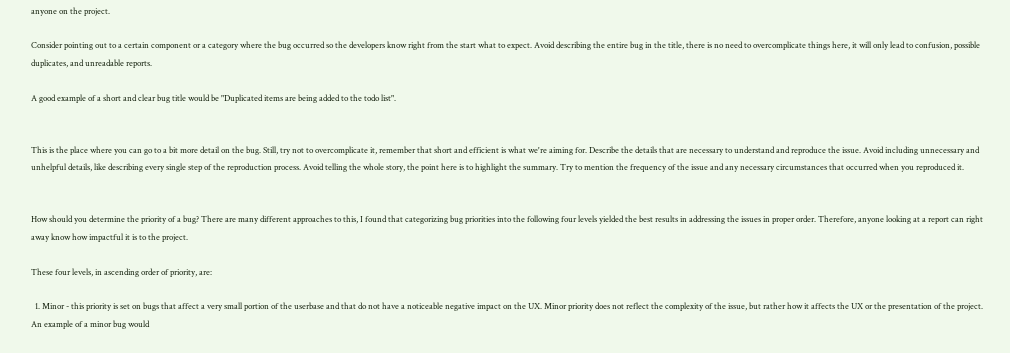anyone on the project.

Consider pointing out to a certain component or a category where the bug occurred so the developers know right from the start what to expect. Avoid describing the entire bug in the title, there is no need to overcomplicate things here, it will only lead to confusion, possible duplicates, and unreadable reports.

A good example of a short and clear bug title would be "Duplicated items are being added to the todo list".


This is the place where you can go to a bit more detail on the bug. Still, try not to overcomplicate it, remember that short and efficient is what we're aiming for. Describe the details that are necessary to understand and reproduce the issue. Avoid including unnecessary and unhelpful details, like describing every single step of the reproduction process. Avoid telling the whole story, the point here is to highlight the summary. Try to mention the frequency of the issue and any necessary circumstances that occurred when you reproduced it.


How should you determine the priority of a bug? There are many different approaches to this, I found that categorizing bug priorities into the following four levels yielded the best results in addressing the issues in proper order. Therefore, anyone looking at a report can right away know how impactful it is to the project.

These four levels, in ascending order of priority, are:

  1. Minor - this priority is set on bugs that affect a very small portion of the userbase and that do not have a noticeable negative impact on the UX. Minor priority does not reflect the complexity of the issue, but rather how it affects the UX or the presentation of the project. An example of a minor bug would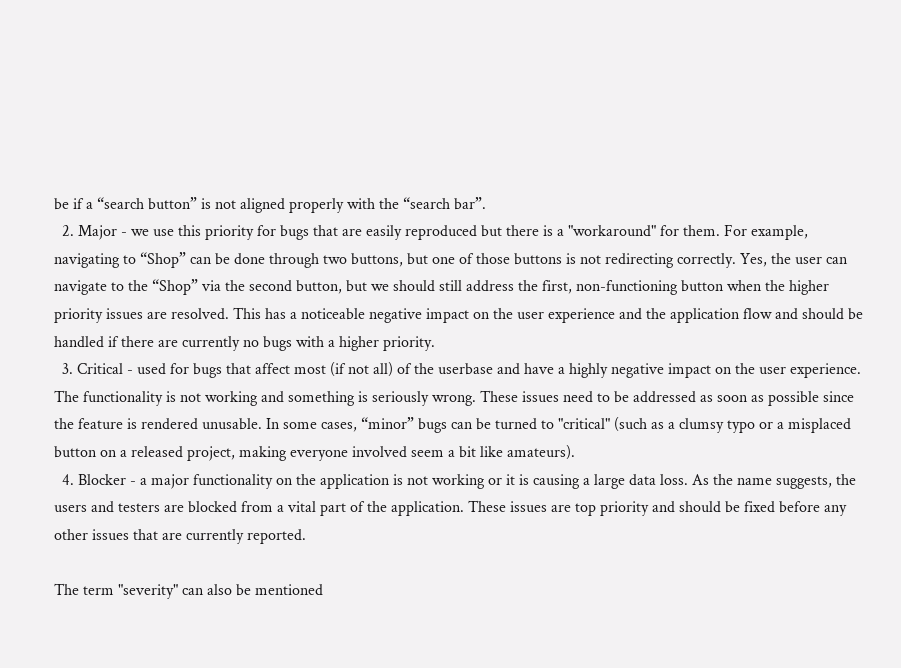be if a “search button” is not aligned properly with the “search bar”.
  2. Major - we use this priority for bugs that are easily reproduced but there is a "workaround" for them. For example, navigating to “Shop” can be done through two buttons, but one of those buttons is not redirecting correctly. Yes, the user can navigate to the “Shop” via the second button, but we should still address the first, non-functioning button when the higher priority issues are resolved. This has a noticeable negative impact on the user experience and the application flow and should be handled if there are currently no bugs with a higher priority.
  3. Critical - used for bugs that affect most (if not all) of the userbase and have a highly negative impact on the user experience. The functionality is not working and something is seriously wrong. These issues need to be addressed as soon as possible since the feature is rendered unusable. In some cases, “minor” bugs can be turned to "critical" (such as a clumsy typo or a misplaced button on a released project, making everyone involved seem a bit like amateurs).
  4. Blocker - a major functionality on the application is not working or it is causing a large data loss. As the name suggests, the users and testers are blocked from a vital part of the application. These issues are top priority and should be fixed before any other issues that are currently reported.

The term "severity" can also be mentioned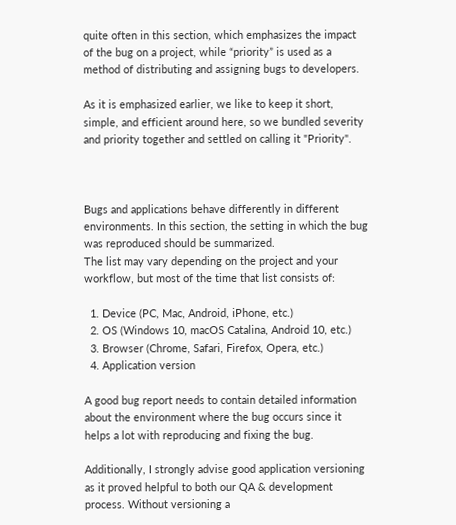quite often in this section, which emphasizes the impact of the bug on a project, while “priority” is used as a method of distributing and assigning bugs to developers.

As it is emphasized earlier, we like to keep it short, simple, and efficient around here, so we bundled severity and priority together and settled on calling it "Priority".



Bugs and applications behave differently in different environments. In this section, the setting in which the bug was reproduced should be summarized.
The list may vary depending on the project and your workflow, but most of the time that list consists of:

  1. Device (PC, Mac, Android, iPhone, etc.)
  2. OS (Windows 10, macOS Catalina, Android 10, etc.)
  3. Browser (Chrome, Safari, Firefox, Opera, etc.)
  4. Application version

A good bug report needs to contain detailed information about the environment where the bug occurs since it helps a lot with reproducing and fixing the bug.

Additionally, I strongly advise good application versioning as it proved helpful to both our QA & development process. Without versioning a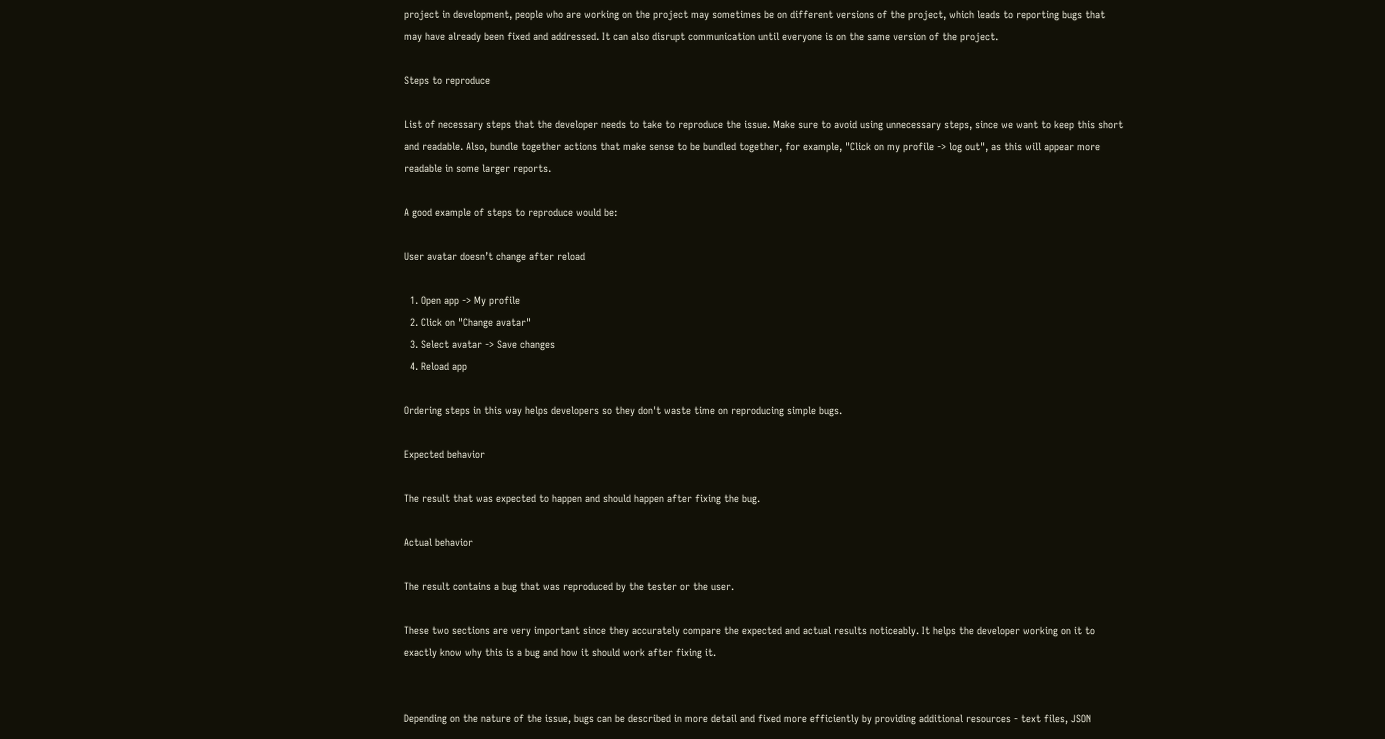project in development, people who are working on the project may sometimes be on different versions of the project, which leads to reporting bugs that may have already been fixed and addressed. It can also disrupt communication until everyone is on the same version of the project.

Steps to reproduce

List of necessary steps that the developer needs to take to reproduce the issue. Make sure to avoid using unnecessary steps, since we want to keep this short and readable. Also, bundle together actions that make sense to be bundled together, for example, "Click on my profile -> log out", as this will appear more readable in some larger reports.

A good example of steps to reproduce would be:

User avatar doesn’t change after reload

  1. Open app -> My profile
  2. Click on "Change avatar"
  3. Select avatar -> Save changes
  4. Reload app

Ordering steps in this way helps developers so they don't waste time on reproducing simple bugs.

Expected behavior

The result that was expected to happen and should happen after fixing the bug.

Actual behavior

The result contains a bug that was reproduced by the tester or the user.

These two sections are very important since they accurately compare the expected and actual results noticeably. It helps the developer working on it to exactly know why this is a bug and how it should work after fixing it.


Depending on the nature of the issue, bugs can be described in more detail and fixed more efficiently by providing additional resources - text files, JSON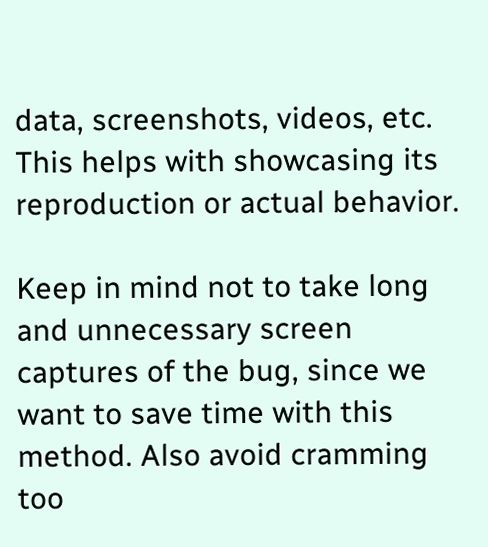data, screenshots, videos, etc. This helps with showcasing its reproduction or actual behavior.

Keep in mind not to take long and unnecessary screen captures of the bug, since we want to save time with this method. Also avoid cramming too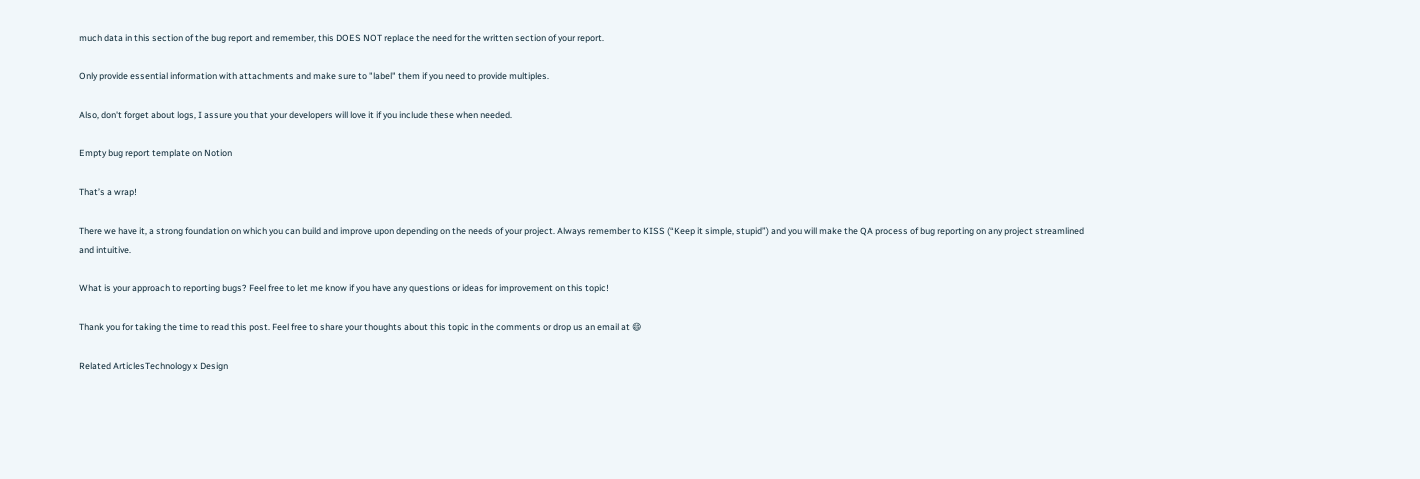much data in this section of the bug report and remember, this DOES NOT replace the need for the written section of your report.

Only provide essential information with attachments and make sure to "label" them if you need to provide multiples.

Also, don't forget about logs, I assure you that your developers will love it if you include these when needed.

Empty bug report template on Notion

That’s a wrap!

There we have it, a strong foundation on which you can build and improve upon depending on the needs of your project. Always remember to KISS (“Keep it simple, stupid”) and you will make the QA process of bug reporting on any project streamlined and intuitive.

What is your approach to reporting bugs? Feel free to let me know if you have any questions or ideas for improvement on this topic!

Thank you for taking the time to read this post. Feel free to share your thoughts about this topic in the comments or drop us an email at 😄

Related ArticlesTechnology x Design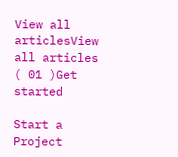View all articlesView all articles
( 01 )Get started

Start a Project